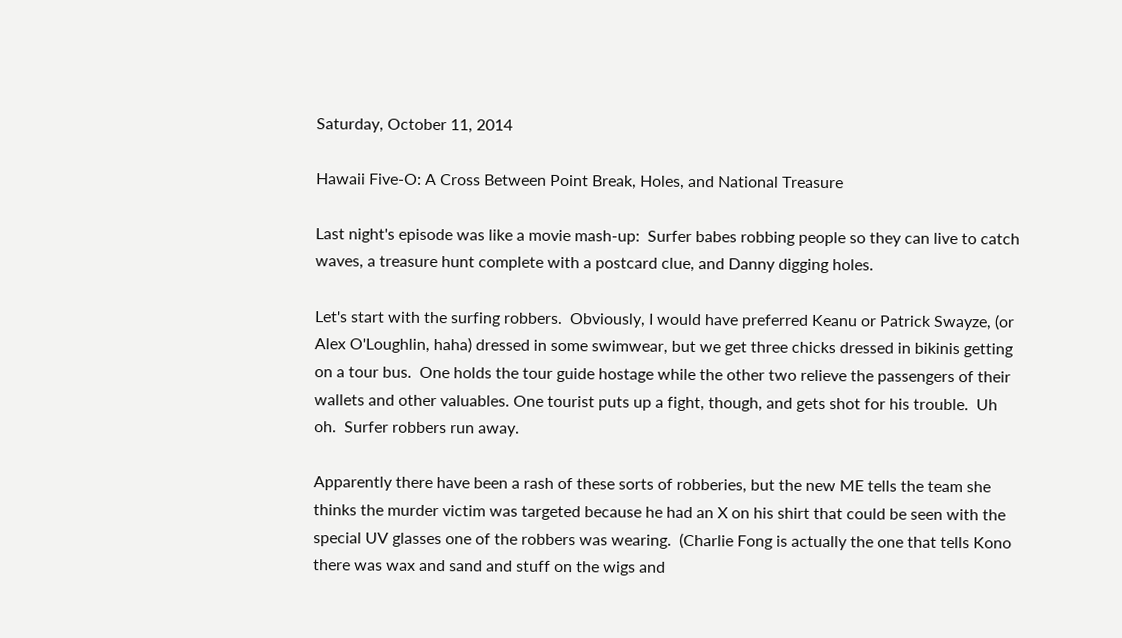Saturday, October 11, 2014

Hawaii Five-O: A Cross Between Point Break, Holes, and National Treasure

Last night's episode was like a movie mash-up:  Surfer babes robbing people so they can live to catch waves, a treasure hunt complete with a postcard clue, and Danny digging holes.

Let's start with the surfing robbers.  Obviously, I would have preferred Keanu or Patrick Swayze, (or Alex O'Loughlin, haha) dressed in some swimwear, but we get three chicks dressed in bikinis getting on a tour bus.  One holds the tour guide hostage while the other two relieve the passengers of their wallets and other valuables. One tourist puts up a fight, though, and gets shot for his trouble.  Uh oh.  Surfer robbers run away.

Apparently there have been a rash of these sorts of robberies, but the new ME tells the team she thinks the murder victim was targeted because he had an X on his shirt that could be seen with the special UV glasses one of the robbers was wearing.  (Charlie Fong is actually the one that tells Kono there was wax and sand and stuff on the wigs and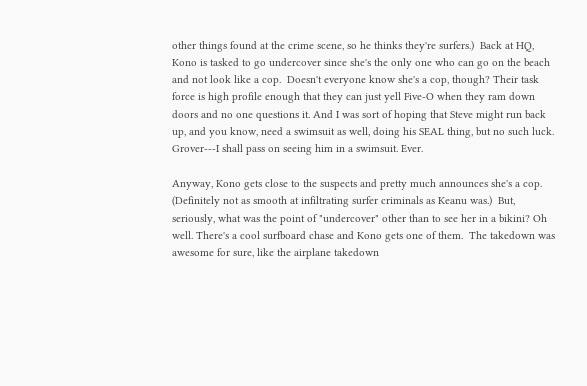other things found at the crime scene, so he thinks they're surfers.)  Back at HQ, Kono is tasked to go undercover since she's the only one who can go on the beach and not look like a cop.  Doesn't everyone know she's a cop, though? Their task force is high profile enough that they can just yell Five-O when they ram down doors and no one questions it. And I was sort of hoping that Steve might run back up, and you know, need a swimsuit as well, doing his SEAL thing, but no such luck.  Grover---I shall pass on seeing him in a swimsuit. Ever.

Anyway, Kono gets close to the suspects and pretty much announces she's a cop. (Definitely not as smooth at infiltrating surfer criminals as Keanu was.)  But, seriously, what was the point of "undercover" other than to see her in a bikini? Oh well. There's a cool surfboard chase and Kono gets one of them.  The takedown was awesome for sure, like the airplane takedown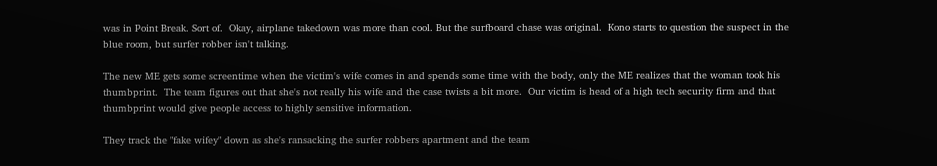was in Point Break. Sort of.  Okay, airplane takedown was more than cool. But the surfboard chase was original.  Kono starts to question the suspect in the blue room, but surfer robber isn't talking.

The new ME gets some screentime when the victim's wife comes in and spends some time with the body, only the ME realizes that the woman took his thumbprint.  The team figures out that she's not really his wife and the case twists a bit more.  Our victim is head of a high tech security firm and that thumbprint would give people access to highly sensitive information.

They track the "fake wifey" down as she's ransacking the surfer robbers apartment and the team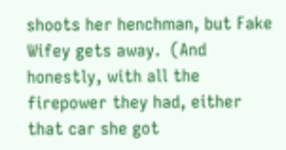shoots her henchman, but Fake Wifey gets away.  (And honestly, with all the firepower they had, either that car she got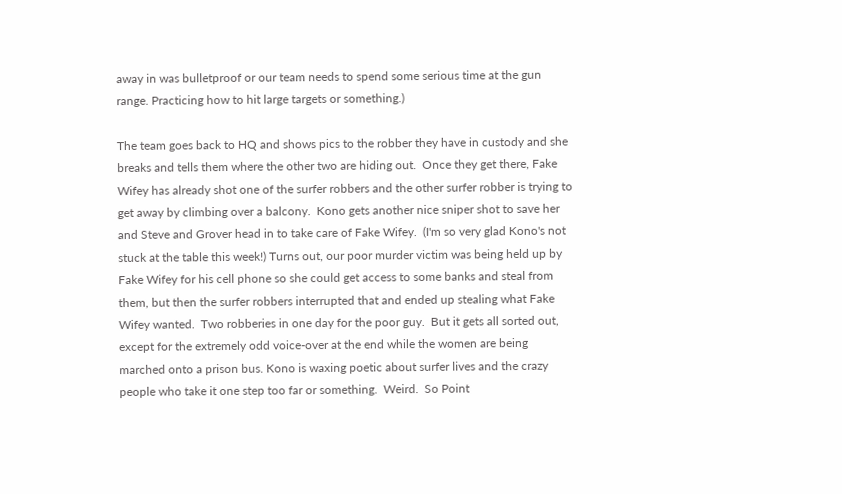away in was bulletproof or our team needs to spend some serious time at the gun range. Practicing how to hit large targets or something.)

The team goes back to HQ and shows pics to the robber they have in custody and she breaks and tells them where the other two are hiding out.  Once they get there, Fake Wifey has already shot one of the surfer robbers and the other surfer robber is trying to get away by climbing over a balcony.  Kono gets another nice sniper shot to save her and Steve and Grover head in to take care of Fake Wifey.  (I'm so very glad Kono's not stuck at the table this week!) Turns out, our poor murder victim was being held up by Fake Wifey for his cell phone so she could get access to some banks and steal from them, but then the surfer robbers interrupted that and ended up stealing what Fake Wifey wanted.  Two robberies in one day for the poor guy.  But it gets all sorted out, except for the extremely odd voice-over at the end while the women are being marched onto a prison bus. Kono is waxing poetic about surfer lives and the crazy people who take it one step too far or something.  Weird.  So Point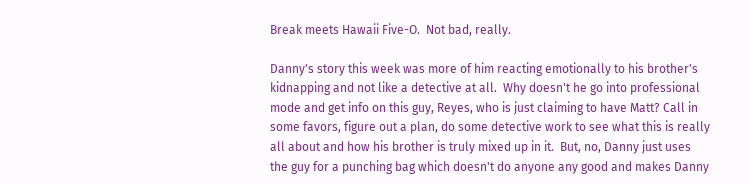Break meets Hawaii Five-O.  Not bad, really.

Danny's story this week was more of him reacting emotionally to his brother's kidnapping and not like a detective at all.  Why doesn't he go into professional mode and get info on this guy, Reyes, who is just claiming to have Matt? Call in some favors, figure out a plan, do some detective work to see what this is really all about and how his brother is truly mixed up in it.  But, no, Danny just uses the guy for a punching bag which doesn't do anyone any good and makes Danny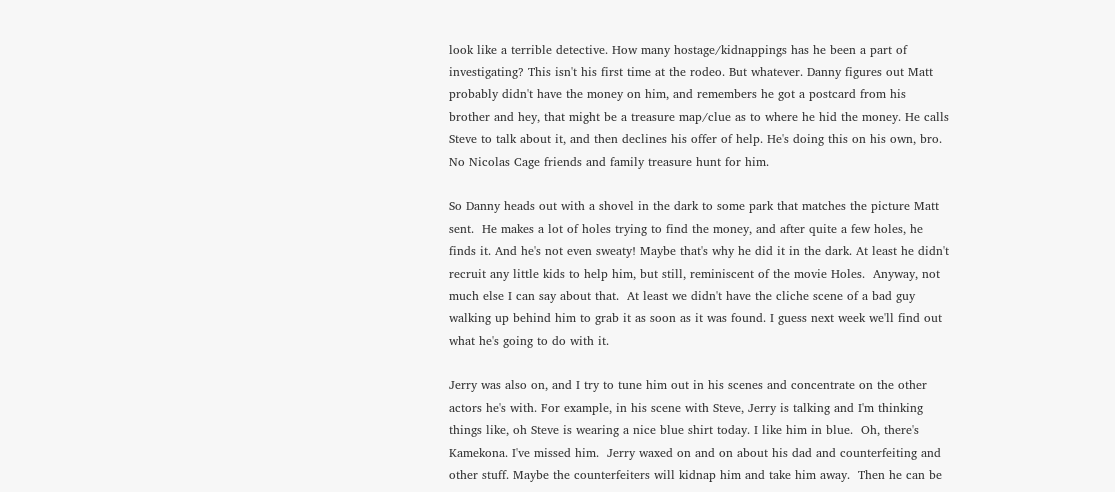look like a terrible detective. How many hostage/kidnappings has he been a part of investigating? This isn't his first time at the rodeo. But whatever. Danny figures out Matt probably didn't have the money on him, and remembers he got a postcard from his brother and hey, that might be a treasure map/clue as to where he hid the money. He calls Steve to talk about it, and then declines his offer of help. He's doing this on his own, bro. No Nicolas Cage friends and family treasure hunt for him.

So Danny heads out with a shovel in the dark to some park that matches the picture Matt sent.  He makes a lot of holes trying to find the money, and after quite a few holes, he finds it. And he's not even sweaty! Maybe that's why he did it in the dark. At least he didn't recruit any little kids to help him, but still, reminiscent of the movie Holes.  Anyway, not much else I can say about that.  At least we didn't have the cliche scene of a bad guy walking up behind him to grab it as soon as it was found. I guess next week we'll find out what he's going to do with it.

Jerry was also on, and I try to tune him out in his scenes and concentrate on the other actors he's with. For example, in his scene with Steve, Jerry is talking and I'm thinking things like, oh Steve is wearing a nice blue shirt today. I like him in blue.  Oh, there's Kamekona. I've missed him.  Jerry waxed on and on about his dad and counterfeiting and other stuff. Maybe the counterfeiters will kidnap him and take him away.  Then he can be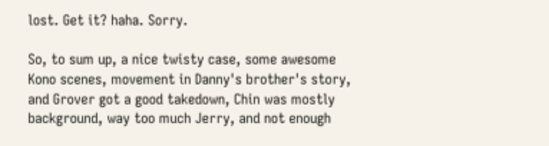lost. Get it? haha. Sorry.

So, to sum up, a nice twisty case, some awesome Kono scenes, movement in Danny's brother's story, and Grover got a good takedown, Chin was mostly background, way too much Jerry, and not enough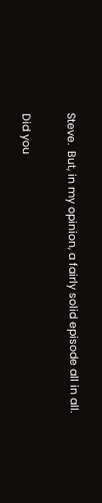Steve.  But, in my opinion, a fairly solid episode all in all.

Did you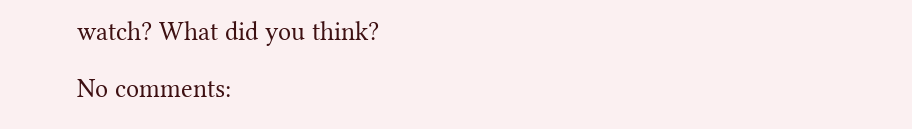watch? What did you think?

No comments: